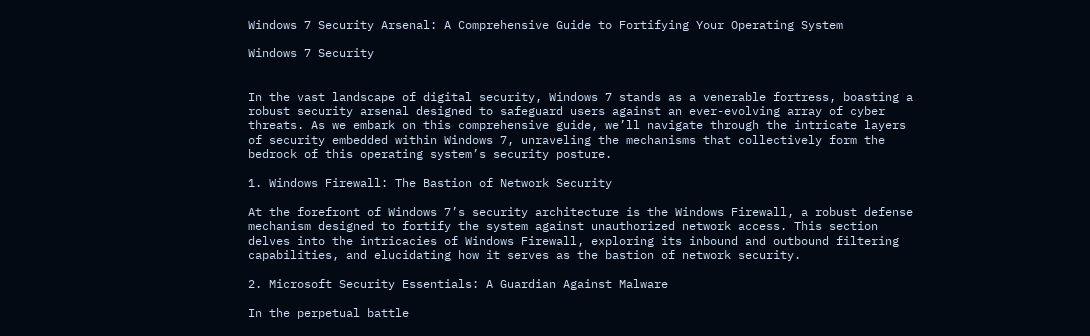Windows 7 Security Arsenal: A Comprehensive Guide to Fortifying Your Operating System

Windows 7 Security


In the vast landscape of digital security, Windows 7 stands as a venerable fortress, boasting a robust security arsenal designed to safeguard users against an ever-evolving array of cyber threats. As we embark on this comprehensive guide, we’ll navigate through the intricate layers of security embedded within Windows 7, unraveling the mechanisms that collectively form the bedrock of this operating system’s security posture.

1. Windows Firewall: The Bastion of Network Security

At the forefront of Windows 7’s security architecture is the Windows Firewall, a robust defense mechanism designed to fortify the system against unauthorized network access. This section delves into the intricacies of Windows Firewall, exploring its inbound and outbound filtering capabilities, and elucidating how it serves as the bastion of network security.

2. Microsoft Security Essentials: A Guardian Against Malware

In the perpetual battle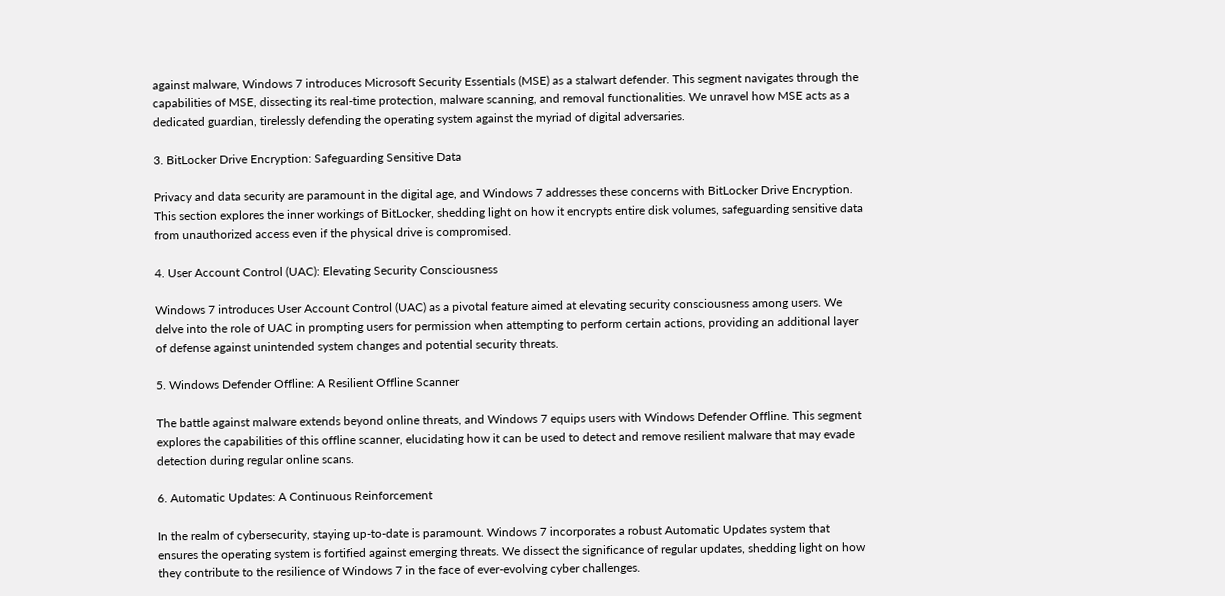against malware, Windows 7 introduces Microsoft Security Essentials (MSE) as a stalwart defender. This segment navigates through the capabilities of MSE, dissecting its real-time protection, malware scanning, and removal functionalities. We unravel how MSE acts as a dedicated guardian, tirelessly defending the operating system against the myriad of digital adversaries.

3. BitLocker Drive Encryption: Safeguarding Sensitive Data

Privacy and data security are paramount in the digital age, and Windows 7 addresses these concerns with BitLocker Drive Encryption. This section explores the inner workings of BitLocker, shedding light on how it encrypts entire disk volumes, safeguarding sensitive data from unauthorized access even if the physical drive is compromised.

4. User Account Control (UAC): Elevating Security Consciousness

Windows 7 introduces User Account Control (UAC) as a pivotal feature aimed at elevating security consciousness among users. We delve into the role of UAC in prompting users for permission when attempting to perform certain actions, providing an additional layer of defense against unintended system changes and potential security threats.

5. Windows Defender Offline: A Resilient Offline Scanner

The battle against malware extends beyond online threats, and Windows 7 equips users with Windows Defender Offline. This segment explores the capabilities of this offline scanner, elucidating how it can be used to detect and remove resilient malware that may evade detection during regular online scans.

6. Automatic Updates: A Continuous Reinforcement

In the realm of cybersecurity, staying up-to-date is paramount. Windows 7 incorporates a robust Automatic Updates system that ensures the operating system is fortified against emerging threats. We dissect the significance of regular updates, shedding light on how they contribute to the resilience of Windows 7 in the face of ever-evolving cyber challenges.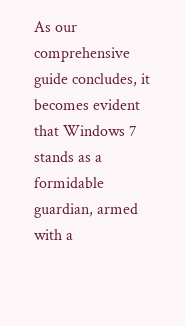As our comprehensive guide concludes, it becomes evident that Windows 7 stands as a formidable guardian, armed with a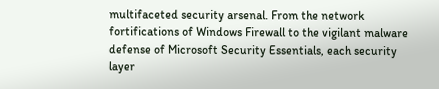multifaceted security arsenal. From the network fortifications of Windows Firewall to the vigilant malware defense of Microsoft Security Essentials, each security layer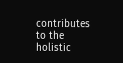contributes to the holistic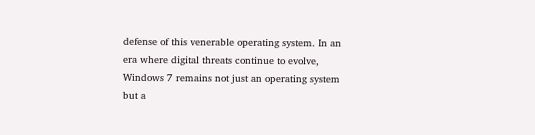defense of this venerable operating system. In an era where digital threats continue to evolve, Windows 7 remains not just an operating system but a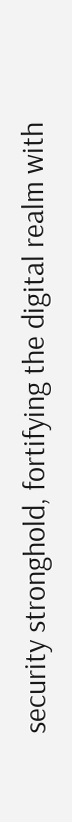security stronghold, fortifying the digital realm with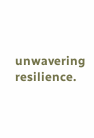unwavering resilience.